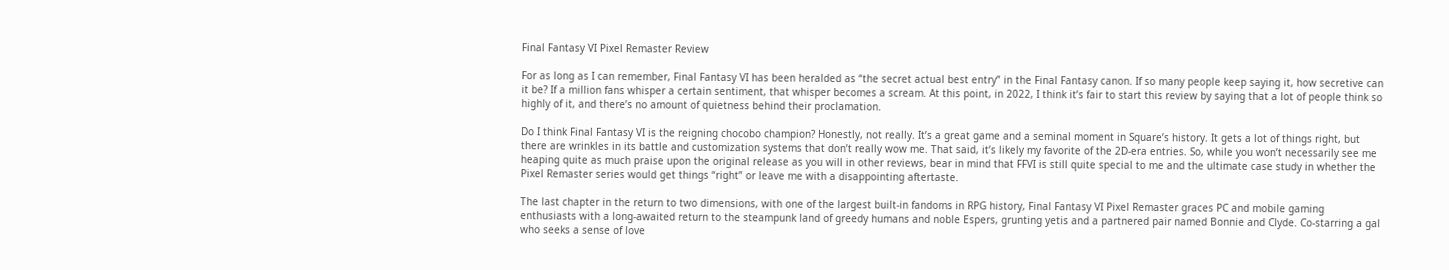Final Fantasy VI Pixel Remaster Review

For as long as I can remember, Final Fantasy VI has been heralded as “the secret actual best entry” in the Final Fantasy canon. If so many people keep saying it, how secretive can it be? If a million fans whisper a certain sentiment, that whisper becomes a scream. At this point, in 2022, I think it’s fair to start this review by saying that a lot of people think so highly of it, and there’s no amount of quietness behind their proclamation.

Do I think Final Fantasy VI is the reigning chocobo champion? Honestly, not really. It’s a great game and a seminal moment in Square’s history. It gets a lot of things right, but there are wrinkles in its battle and customization systems that don’t really wow me. That said, it’s likely my favorite of the 2D-era entries. So, while you won’t necessarily see me heaping quite as much praise upon the original release as you will in other reviews, bear in mind that FFVI is still quite special to me and the ultimate case study in whether the Pixel Remaster series would get things “right” or leave me with a disappointing aftertaste.

The last chapter in the return to two dimensions, with one of the largest built-in fandoms in RPG history, Final Fantasy VI Pixel Remaster graces PC and mobile gaming enthusiasts with a long-awaited return to the steampunk land of greedy humans and noble Espers, grunting yetis and a partnered pair named Bonnie and Clyde. Co-starring a gal who seeks a sense of love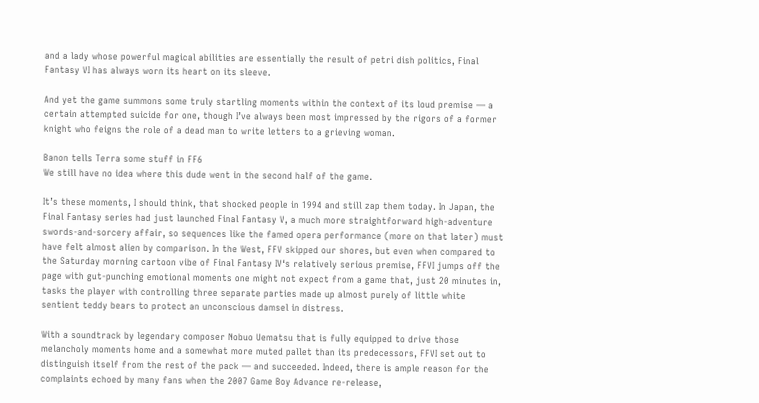and a lady whose powerful magical abilities are essentially the result of petri dish politics, Final Fantasy VI has always worn its heart on its sleeve.

And yet the game summons some truly startling moments within the context of its loud premise — a certain attempted suicide for one, though I’ve always been most impressed by the rigors of a former knight who feigns the role of a dead man to write letters to a grieving woman.

Banon tells Terra some stuff in FF6
We still have no idea where this dude went in the second half of the game.

It’s these moments, I should think, that shocked people in 1994 and still zap them today. In Japan, the Final Fantasy series had just launched Final Fantasy V, a much more straightforward high-adventure swords-and-sorcery affair, so sequences like the famed opera performance (more on that later) must have felt almost alien by comparison. In the West, FFV skipped our shores, but even when compared to the Saturday morning cartoon vibe of Final Fantasy IV‘s relatively serious premise, FFVI jumps off the page with gut-punching emotional moments one might not expect from a game that, just 20 minutes in, tasks the player with controlling three separate parties made up almost purely of little white sentient teddy bears to protect an unconscious damsel in distress.

With a soundtrack by legendary composer Nobuo Uematsu that is fully equipped to drive those melancholy moments home and a somewhat more muted pallet than its predecessors, FFVI set out to distinguish itself from the rest of the pack — and succeeded. Indeed, there is ample reason for the complaints echoed by many fans when the 2007 Game Boy Advance re-release,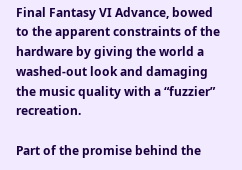Final Fantasy VI Advance, bowed to the apparent constraints of the hardware by giving the world a washed-out look and damaging the music quality with a “fuzzier” recreation.

Part of the promise behind the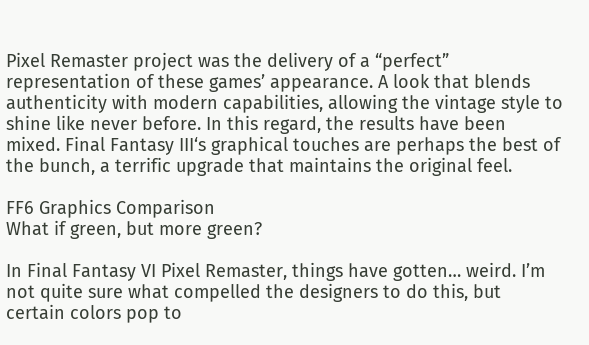Pixel Remaster project was the delivery of a “perfect” representation of these games’ appearance. A look that blends authenticity with modern capabilities, allowing the vintage style to shine like never before. In this regard, the results have been mixed. Final Fantasy III‘s graphical touches are perhaps the best of the bunch, a terrific upgrade that maintains the original feel.

FF6 Graphics Comparison
What if green, but more green?

In Final Fantasy VI Pixel Remaster, things have gotten… weird. I’m not quite sure what compelled the designers to do this, but certain colors pop to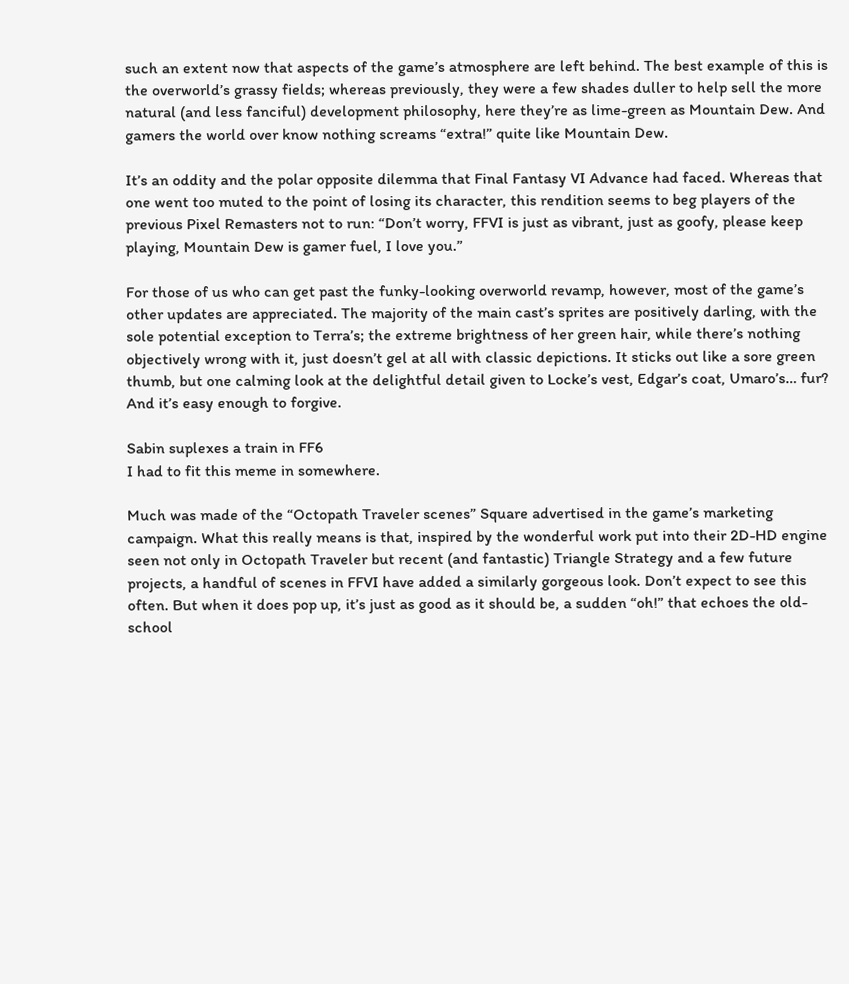such an extent now that aspects of the game’s atmosphere are left behind. The best example of this is the overworld’s grassy fields; whereas previously, they were a few shades duller to help sell the more natural (and less fanciful) development philosophy, here they’re as lime-green as Mountain Dew. And gamers the world over know nothing screams “extra!” quite like Mountain Dew.

It’s an oddity and the polar opposite dilemma that Final Fantasy VI Advance had faced. Whereas that one went too muted to the point of losing its character, this rendition seems to beg players of the previous Pixel Remasters not to run: “Don’t worry, FFVI is just as vibrant, just as goofy, please keep playing, Mountain Dew is gamer fuel, I love you.”

For those of us who can get past the funky-looking overworld revamp, however, most of the game’s other updates are appreciated. The majority of the main cast’s sprites are positively darling, with the sole potential exception to Terra’s; the extreme brightness of her green hair, while there’s nothing objectively wrong with it, just doesn’t gel at all with classic depictions. It sticks out like a sore green thumb, but one calming look at the delightful detail given to Locke’s vest, Edgar’s coat, Umaro’s… fur? And it’s easy enough to forgive.

Sabin suplexes a train in FF6
I had to fit this meme in somewhere.

Much was made of the “Octopath Traveler scenes” Square advertised in the game’s marketing campaign. What this really means is that, inspired by the wonderful work put into their 2D-HD engine seen not only in Octopath Traveler but recent (and fantastic) Triangle Strategy and a few future projects, a handful of scenes in FFVI have added a similarly gorgeous look. Don’t expect to see this often. But when it does pop up, it’s just as good as it should be, a sudden “oh!” that echoes the old-school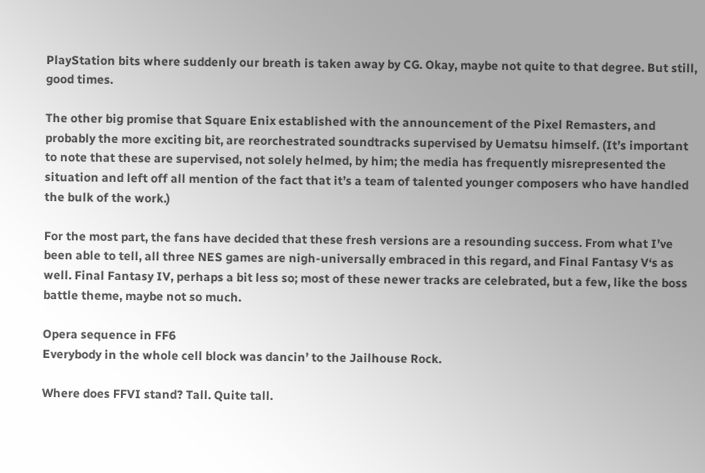PlayStation bits where suddenly our breath is taken away by CG. Okay, maybe not quite to that degree. But still, good times.

The other big promise that Square Enix established with the announcement of the Pixel Remasters, and probably the more exciting bit, are reorchestrated soundtracks supervised by Uematsu himself. (It’s important to note that these are supervised, not solely helmed, by him; the media has frequently misrepresented the situation and left off all mention of the fact that it’s a team of talented younger composers who have handled the bulk of the work.)

For the most part, the fans have decided that these fresh versions are a resounding success. From what I’ve been able to tell, all three NES games are nigh-universally embraced in this regard, and Final Fantasy V‘s as well. Final Fantasy IV, perhaps a bit less so; most of these newer tracks are celebrated, but a few, like the boss battle theme, maybe not so much.

Opera sequence in FF6
Everybody in the whole cell block was dancin’ to the Jailhouse Rock.

Where does FFVI stand? Tall. Quite tall.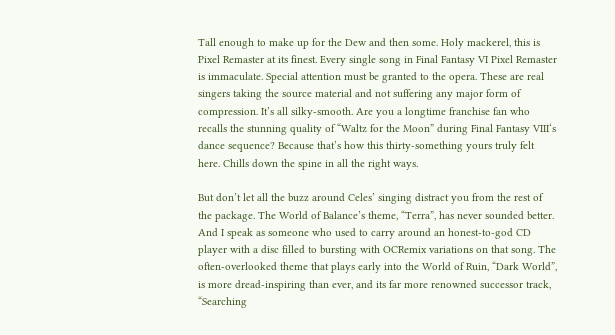Tall enough to make up for the Dew and then some. Holy mackerel, this is Pixel Remaster at its finest. Every single song in Final Fantasy VI Pixel Remaster is immaculate. Special attention must be granted to the opera. These are real singers taking the source material and not suffering any major form of compression. It’s all silky-smooth. Are you a longtime franchise fan who recalls the stunning quality of “Waltz for the Moon” during Final Fantasy VIII‘s dance sequence? Because that’s how this thirty-something yours truly felt here. Chills down the spine in all the right ways.

But don’t let all the buzz around Celes’ singing distract you from the rest of the package. The World of Balance’s theme, “Terra”, has never sounded better. And I speak as someone who used to carry around an honest-to-god CD player with a disc filled to bursting with OCRemix variations on that song. The often-overlooked theme that plays early into the World of Ruin, “Dark World”, is more dread-inspiring than ever, and its far more renowned successor track, “Searching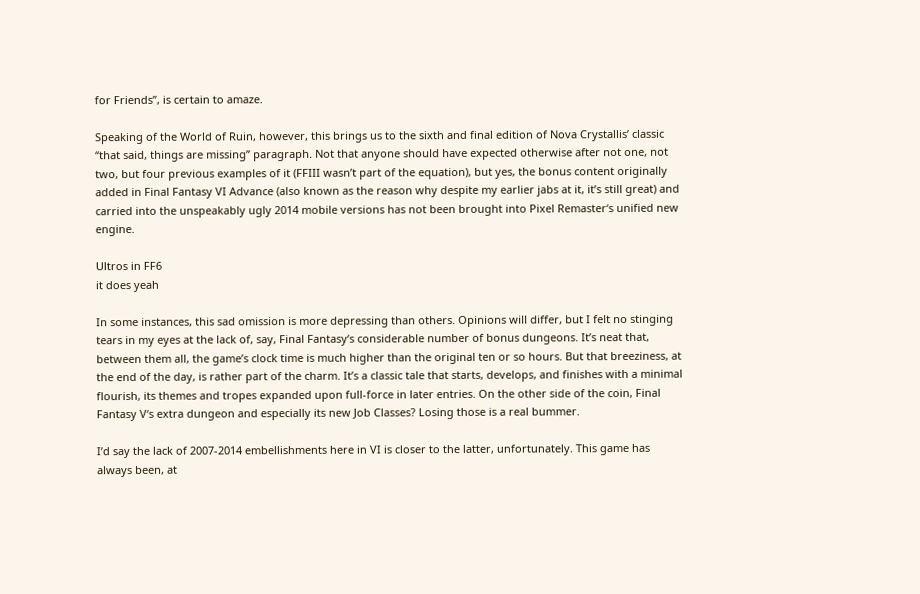for Friends”, is certain to amaze.

Speaking of the World of Ruin, however, this brings us to the sixth and final edition of Nova Crystallis’ classic “that said, things are missing” paragraph. Not that anyone should have expected otherwise after not one, not two, but four previous examples of it (FFIII wasn’t part of the equation), but yes, the bonus content originally added in Final Fantasy VI Advance (also known as the reason why despite my earlier jabs at it, it’s still great) and carried into the unspeakably ugly 2014 mobile versions has not been brought into Pixel Remaster‘s unified new engine.

Ultros in FF6
it does yeah

In some instances, this sad omission is more depressing than others. Opinions will differ, but I felt no stinging tears in my eyes at the lack of, say, Final Fantasy‘s considerable number of bonus dungeons. It’s neat that, between them all, the game’s clock time is much higher than the original ten or so hours. But that breeziness, at the end of the day, is rather part of the charm. It’s a classic tale that starts, develops, and finishes with a minimal flourish, its themes and tropes expanded upon full-force in later entries. On the other side of the coin, Final Fantasy V‘s extra dungeon and especially its new Job Classes? Losing those is a real bummer.

I’d say the lack of 2007-2014 embellishments here in VI is closer to the latter, unfortunately. This game has always been, at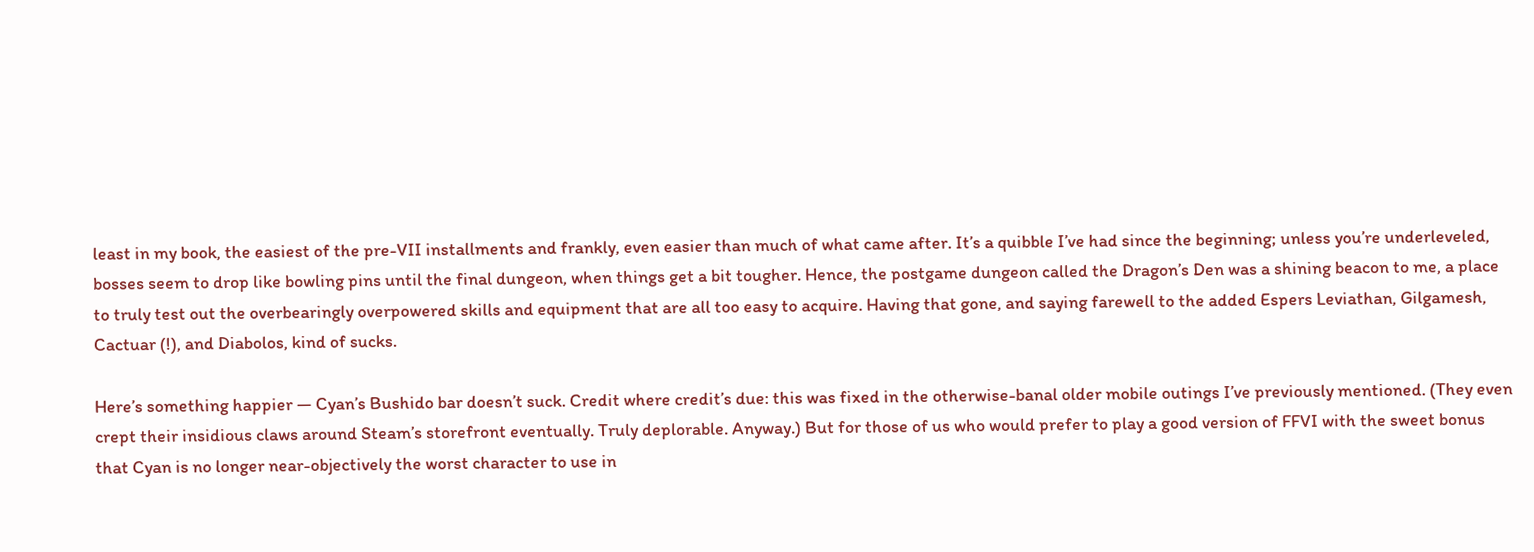least in my book, the easiest of the pre-VII installments and frankly, even easier than much of what came after. It’s a quibble I’ve had since the beginning; unless you’re underleveled, bosses seem to drop like bowling pins until the final dungeon, when things get a bit tougher. Hence, the postgame dungeon called the Dragon’s Den was a shining beacon to me, a place to truly test out the overbearingly overpowered skills and equipment that are all too easy to acquire. Having that gone, and saying farewell to the added Espers Leviathan, Gilgamesh, Cactuar (!), and Diabolos, kind of sucks.

Here’s something happier — Cyan’s Bushido bar doesn’t suck. Credit where credit’s due: this was fixed in the otherwise-banal older mobile outings I’ve previously mentioned. (They even crept their insidious claws around Steam’s storefront eventually. Truly deplorable. Anyway.) But for those of us who would prefer to play a good version of FFVI with the sweet bonus that Cyan is no longer near-objectively the worst character to use in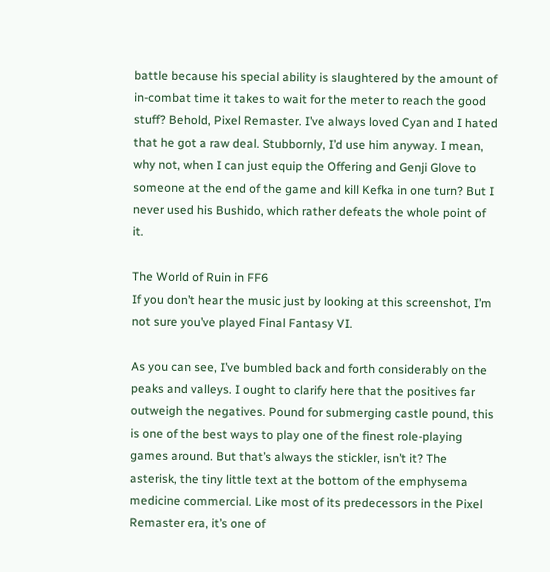battle because his special ability is slaughtered by the amount of in-combat time it takes to wait for the meter to reach the good stuff? Behold, Pixel Remaster. I’ve always loved Cyan and I hated that he got a raw deal. Stubbornly, I’d use him anyway. I mean, why not, when I can just equip the Offering and Genji Glove to someone at the end of the game and kill Kefka in one turn? But I never used his Bushido, which rather defeats the whole point of it.

The World of Ruin in FF6
If you don’t hear the music just by looking at this screenshot, I’m not sure you’ve played Final Fantasy VI.

As you can see, I’ve bumbled back and forth considerably on the peaks and valleys. I ought to clarify here that the positives far outweigh the negatives. Pound for submerging castle pound, this is one of the best ways to play one of the finest role-playing games around. But that’s always the stickler, isn’t it? The asterisk, the tiny little text at the bottom of the emphysema medicine commercial. Like most of its predecessors in the Pixel Remaster era, it’s one of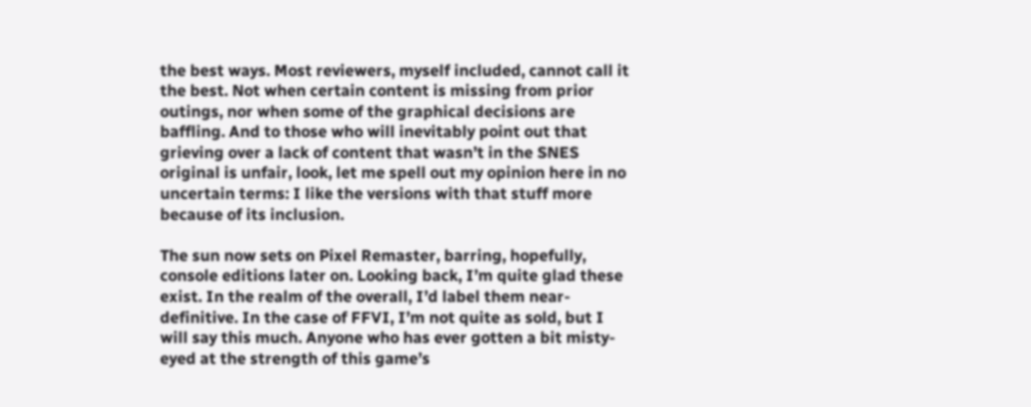the best ways. Most reviewers, myself included, cannot call it the best. Not when certain content is missing from prior outings, nor when some of the graphical decisions are baffling. And to those who will inevitably point out that grieving over a lack of content that wasn’t in the SNES original is unfair, look, let me spell out my opinion here in no uncertain terms: I like the versions with that stuff more because of its inclusion.

The sun now sets on Pixel Remaster, barring, hopefully, console editions later on. Looking back, I’m quite glad these exist. In the realm of the overall, I’d label them near-definitive. In the case of FFVI, I’m not quite as sold, but I will say this much. Anyone who has ever gotten a bit misty-eyed at the strength of this game’s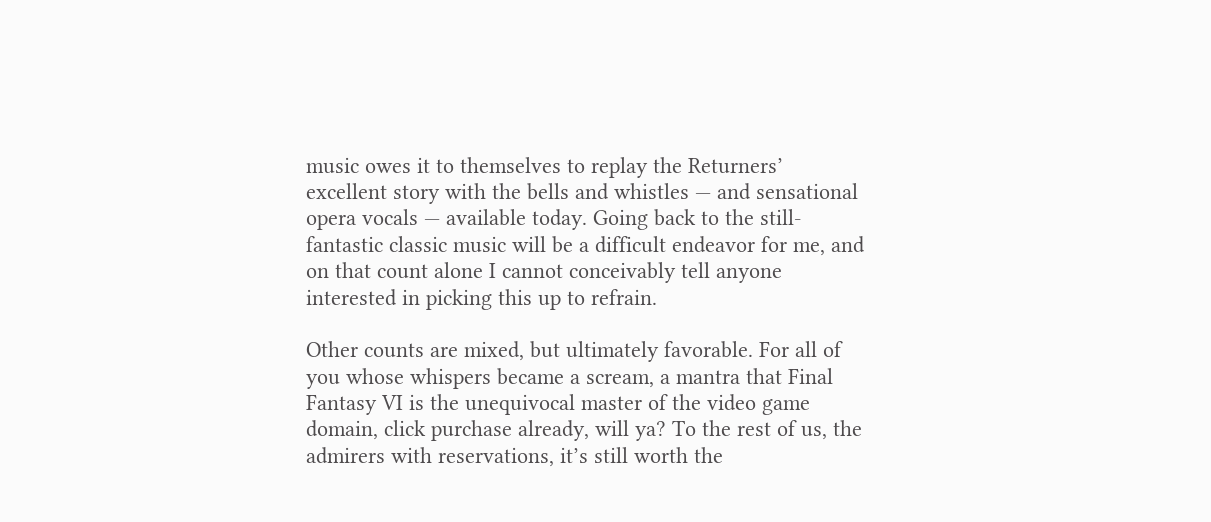music owes it to themselves to replay the Returners’ excellent story with the bells and whistles — and sensational opera vocals — available today. Going back to the still-fantastic classic music will be a difficult endeavor for me, and on that count alone I cannot conceivably tell anyone interested in picking this up to refrain.

Other counts are mixed, but ultimately favorable. For all of you whose whispers became a scream, a mantra that Final Fantasy VI is the unequivocal master of the video game domain, click purchase already, will ya? To the rest of us, the admirers with reservations, it’s still worth the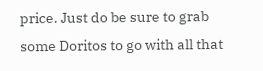price. Just do be sure to grab some Doritos to go with all that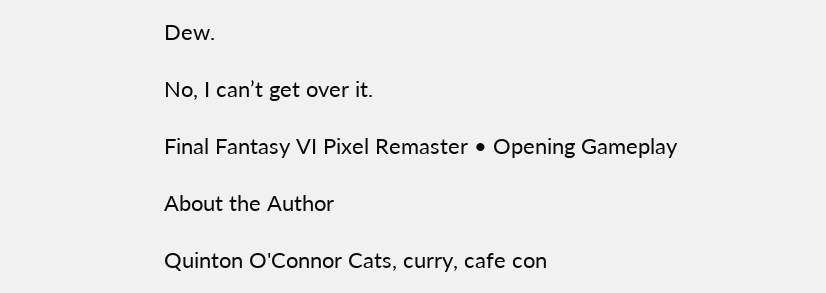Dew.

No, I can’t get over it.

Final Fantasy VI Pixel Remaster • Opening Gameplay

About the Author

Quinton O'Connor Cats, curry, cafe con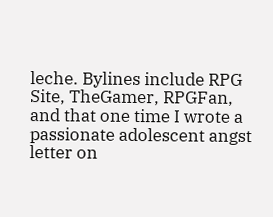leche. Bylines include RPG Site, TheGamer, RPGFan, and that one time I wrote a passionate adolescent angst letter on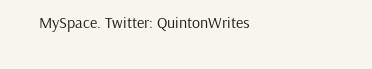MySpace. Twitter: QuintonWrites